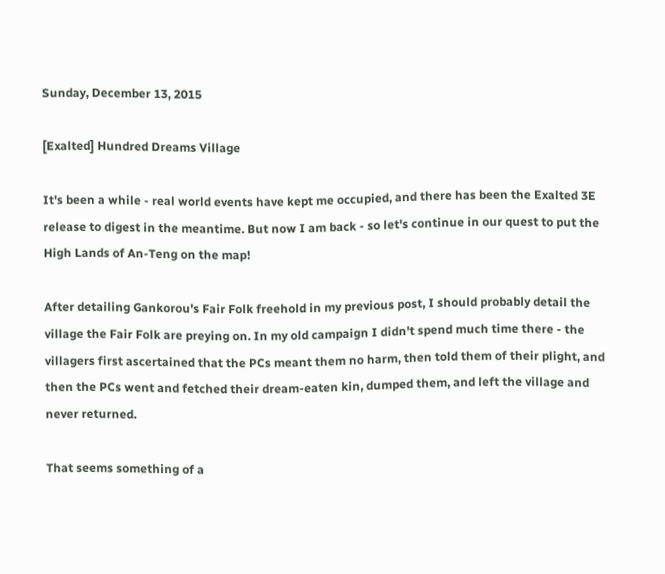Sunday, December 13, 2015

[Exalted] Hundred Dreams Village

It's been a while - real world events have kept me occupied, and there has been the Exalted 3E release to digest in the meantime. But now I am back - so let's continue in our quest to put the High Lands of An-Teng on the map!

After detailing Gankorou's Fair Folk freehold in my previous post, I should probably detail the village the Fair Folk are preying on. In my old campaign I didn't spend much time there - the villagers first ascertained that the PCs meant them no harm, then told them of their plight, and then the PCs went and fetched their dream-eaten kin, dumped them, and left the village and never returned.

That seems something of a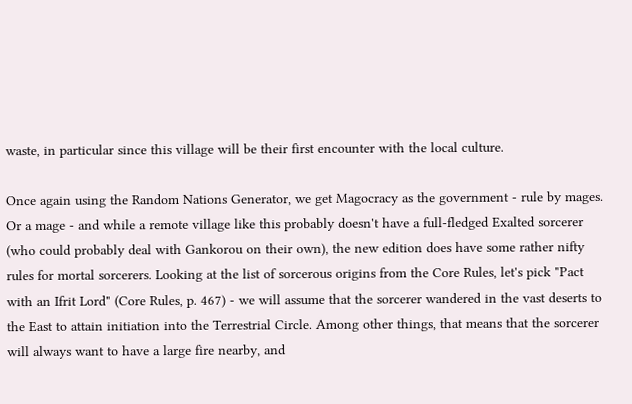waste, in particular since this village will be their first encounter with the local culture.

Once again using the Random Nations Generator, we get Magocracy as the government - rule by mages. Or a mage - and while a remote village like this probably doesn't have a full-fledged Exalted sorcerer (who could probably deal with Gankorou on their own), the new edition does have some rather nifty rules for mortal sorcerers. Looking at the list of sorcerous origins from the Core Rules, let's pick "Pact with an Ifrit Lord" (Core Rules, p. 467) - we will assume that the sorcerer wandered in the vast deserts to the East to attain initiation into the Terrestrial Circle. Among other things, that means that the sorcerer will always want to have a large fire nearby, and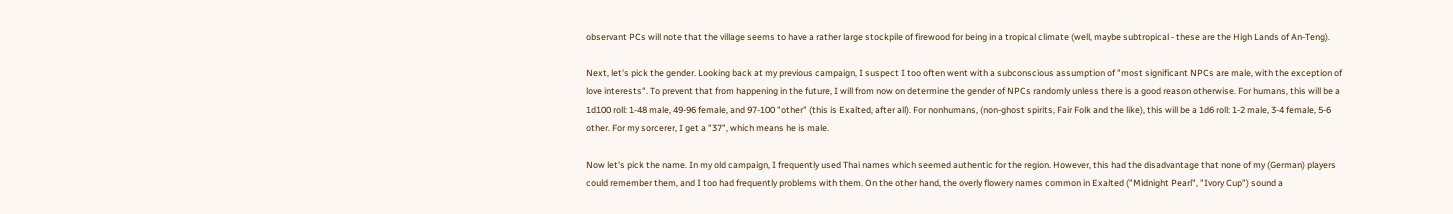observant PCs will note that the village seems to have a rather large stockpile of firewood for being in a tropical climate (well, maybe subtropical - these are the High Lands of An-Teng).

Next, let's pick the gender. Looking back at my previous campaign, I suspect I too often went with a subconscious assumption of "most significant NPCs are male, with the exception of love interests". To prevent that from happening in the future, I will from now on determine the gender of NPCs randomly unless there is a good reason otherwise. For humans, this will be a 1d100 roll: 1-48 male, 49-96 female, and 97-100 "other" (this is Exalted, after all). For nonhumans, (non-ghost spirits, Fair Folk and the like), this will be a 1d6 roll: 1-2 male, 3-4 female, 5-6 other. For my sorcerer, I get a "37", which means he is male.

Now let's pick the name. In my old campaign, I frequently used Thai names which seemed authentic for the region. However, this had the disadvantage that none of my (German) players could remember them, and I too had frequently problems with them. On the other hand, the overly flowery names common in Exalted ("Midnight Pearl", "Ivory Cup") sound a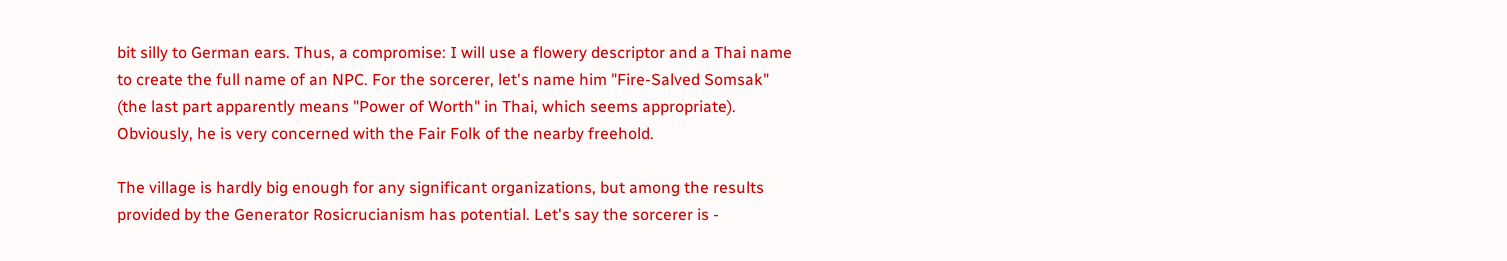bit silly to German ears. Thus, a compromise: I will use a flowery descriptor and a Thai name to create the full name of an NPC. For the sorcerer, let's name him "Fire-Salved Somsak" (the last part apparently means "Power of Worth" in Thai, which seems appropriate). Obviously, he is very concerned with the Fair Folk of the nearby freehold.

The village is hardly big enough for any significant organizations, but among the results provided by the Generator Rosicrucianism has potential. Let's say the sorcerer is -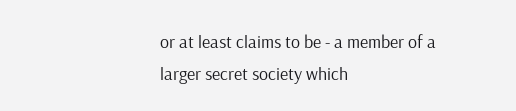or at least claims to be - a member of a larger secret society which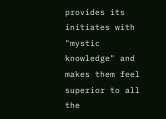provides its initiates with "mystic knowledge" and makes them feel superior to all the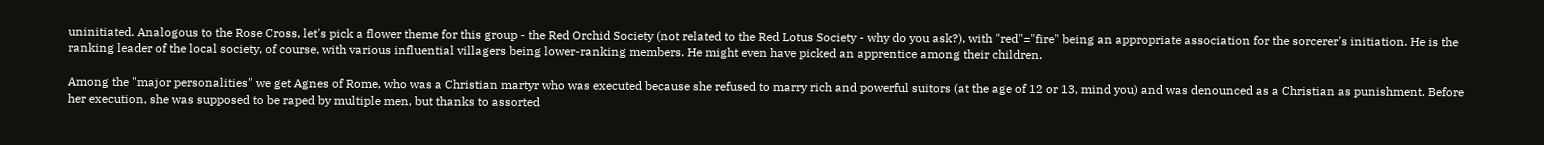uninitiated. Analogous to the Rose Cross, let's pick a flower theme for this group - the Red Orchid Society (not related to the Red Lotus Society - why do you ask?), with "red"="fire" being an appropriate association for the sorcerer's initiation. He is the ranking leader of the local society, of course, with various influential villagers being lower-ranking members. He might even have picked an apprentice among their children.

Among the "major personalities" we get Agnes of Rome, who was a Christian martyr who was executed because she refused to marry rich and powerful suitors (at the age of 12 or 13, mind you) and was denounced as a Christian as punishment. Before her execution, she was supposed to be raped by multiple men, but thanks to assorted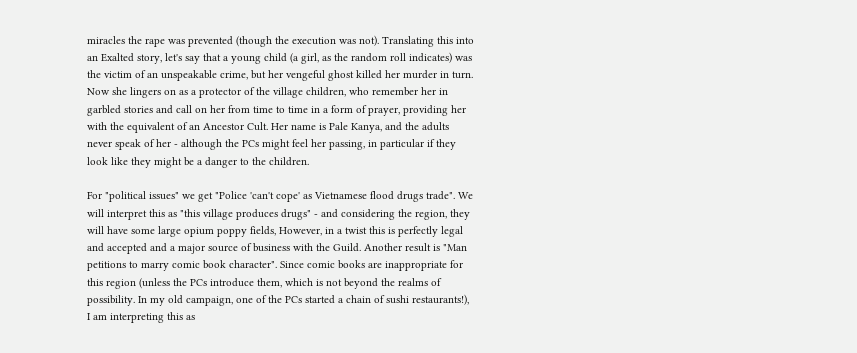miracles the rape was prevented (though the execution was not). Translating this into an Exalted story, let's say that a young child (a girl, as the random roll indicates) was the victim of an unspeakable crime, but her vengeful ghost killed her murder in turn. Now she lingers on as a protector of the village children, who remember her in garbled stories and call on her from time to time in a form of prayer, providing her with the equivalent of an Ancestor Cult. Her name is Pale Kanya, and the adults never speak of her - although the PCs might feel her passing, in particular if they look like they might be a danger to the children.

For "political issues" we get "Police 'can't cope' as Vietnamese flood drugs trade". We will interpret this as "this village produces drugs" - and considering the region, they will have some large opium poppy fields, However, in a twist this is perfectly legal and accepted and a major source of business with the Guild. Another result is "Man petitions to marry comic book character". Since comic books are inappropriate for this region (unless the PCs introduce them, which is not beyond the realms of possibility. In my old campaign, one of the PCs started a chain of sushi restaurants!), I am interpreting this as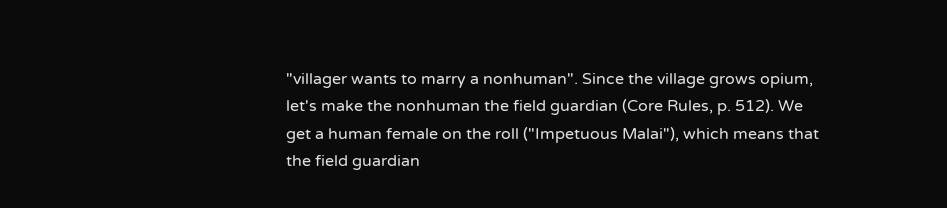"villager wants to marry a nonhuman". Since the village grows opium, let's make the nonhuman the field guardian (Core Rules, p. 512). We get a human female on the roll ("Impetuous Malai"), which means that the field guardian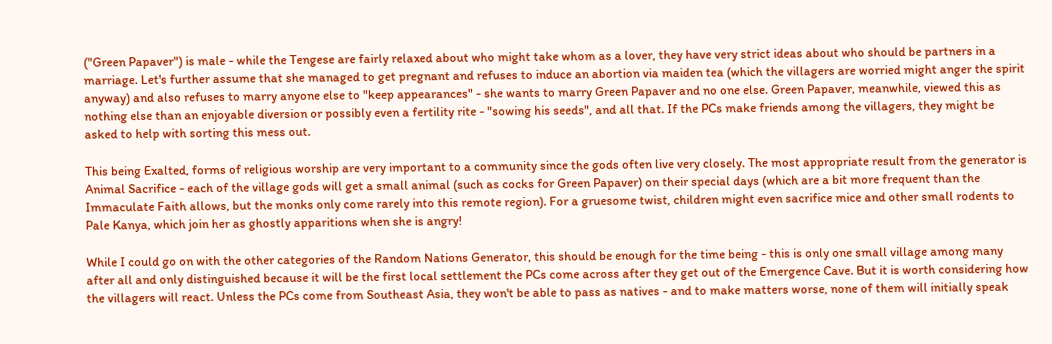("Green Papaver") is male - while the Tengese are fairly relaxed about who might take whom as a lover, they have very strict ideas about who should be partners in a marriage. Let's further assume that she managed to get pregnant and refuses to induce an abortion via maiden tea (which the villagers are worried might anger the spirit anyway) and also refuses to marry anyone else to "keep appearances" - she wants to marry Green Papaver and no one else. Green Papaver, meanwhile, viewed this as nothing else than an enjoyable diversion or possibly even a fertility rite - "sowing his seeds", and all that. If the PCs make friends among the villagers, they might be asked to help with sorting this mess out.

This being Exalted, forms of religious worship are very important to a community since the gods often live very closely. The most appropriate result from the generator is Animal Sacrifice - each of the village gods will get a small animal (such as cocks for Green Papaver) on their special days (which are a bit more frequent than the Immaculate Faith allows, but the monks only come rarely into this remote region). For a gruesome twist, children might even sacrifice mice and other small rodents to Pale Kanya, which join her as ghostly apparitions when she is angry!

While I could go on with the other categories of the Random Nations Generator, this should be enough for the time being - this is only one small village among many after all and only distinguished because it will be the first local settlement the PCs come across after they get out of the Emergence Cave. But it is worth considering how the villagers will react. Unless the PCs come from Southeast Asia, they won't be able to pass as natives - and to make matters worse, none of them will initially speak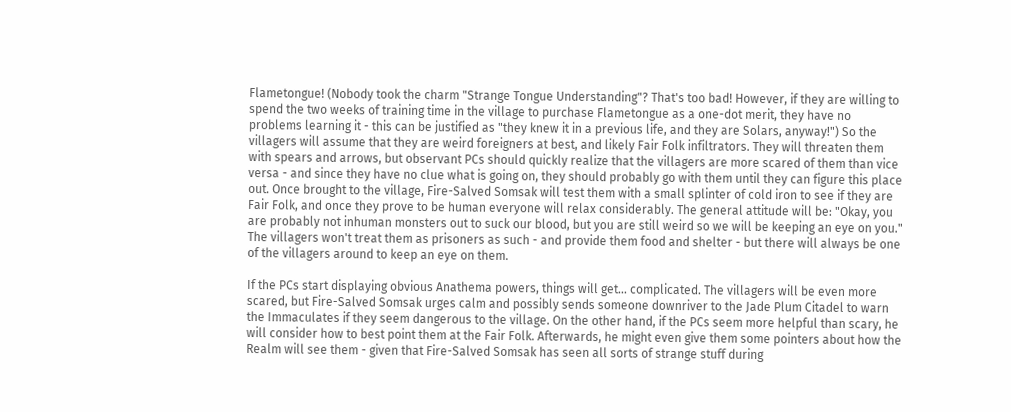Flametongue! (Nobody took the charm "Strange Tongue Understanding"? That's too bad! However, if they are willing to spend the two weeks of training time in the village to purchase Flametongue as a one-dot merit, they have no problems learning it - this can be justified as "they knew it in a previous life, and they are Solars, anyway!") So the villagers will assume that they are weird foreigners at best, and likely Fair Folk infiltrators. They will threaten them with spears and arrows, but observant PCs should quickly realize that the villagers are more scared of them than vice versa - and since they have no clue what is going on, they should probably go with them until they can figure this place out. Once brought to the village, Fire-Salved Somsak will test them with a small splinter of cold iron to see if they are Fair Folk, and once they prove to be human everyone will relax considerably. The general attitude will be: "Okay, you are probably not inhuman monsters out to suck our blood, but you are still weird so we will be keeping an eye on you." The villagers won't treat them as prisoners as such - and provide them food and shelter - but there will always be one of the villagers around to keep an eye on them.

If the PCs start displaying obvious Anathema powers, things will get... complicated. The villagers will be even more scared, but Fire-Salved Somsak urges calm and possibly sends someone downriver to the Jade Plum Citadel to warn the Immaculates if they seem dangerous to the village. On the other hand, if the PCs seem more helpful than scary, he will consider how to best point them at the Fair Folk. Afterwards, he might even give them some pointers about how the Realm will see them - given that Fire-Salved Somsak has seen all sorts of strange stuff during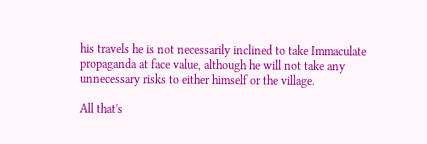his travels he is not necessarily inclined to take Immaculate propaganda at face value, although he will not take any unnecessary risks to either himself or the village.

All that's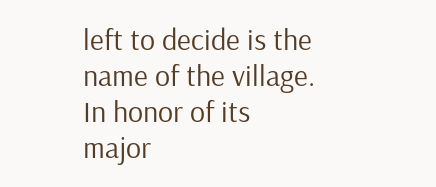left to decide is the name of the village. In honor of its major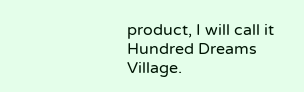product, I will call it Hundred Dreams Village.